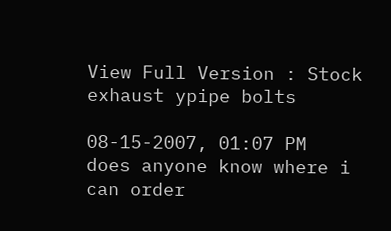View Full Version : Stock exhaust ypipe bolts

08-15-2007, 01:07 PM
does anyone know where i can order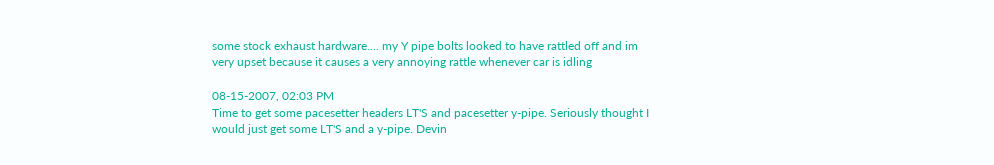some stock exhaust hardware.... my Y pipe bolts looked to have rattled off and im very upset because it causes a very annoying rattle whenever car is idling

08-15-2007, 02:03 PM
Time to get some pacesetter headers LT'S and pacesetter y-pipe. Seriously thought I would just get some LT'S and a y-pipe. Devin